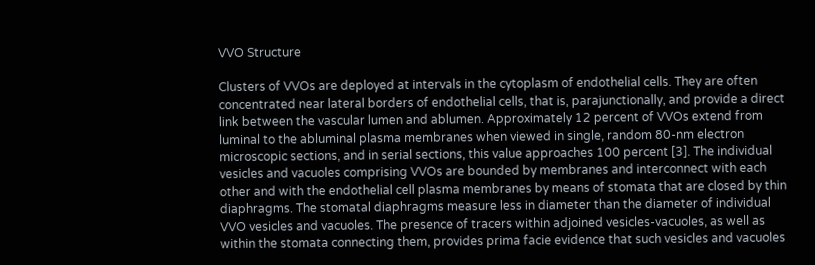VVO Structure

Clusters of VVOs are deployed at intervals in the cytoplasm of endothelial cells. They are often concentrated near lateral borders of endothelial cells, that is, parajunctionally, and provide a direct link between the vascular lumen and ablumen. Approximately 12 percent of VVOs extend from luminal to the abluminal plasma membranes when viewed in single, random 80-nm electron microscopic sections, and in serial sections, this value approaches 100 percent [3]. The individual vesicles and vacuoles comprising VVOs are bounded by membranes and interconnect with each other and with the endothelial cell plasma membranes by means of stomata that are closed by thin diaphragms. The stomatal diaphragms measure less in diameter than the diameter of individual VVO vesicles and vacuoles. The presence of tracers within adjoined vesicles-vacuoles, as well as within the stomata connecting them, provides prima facie evidence that such vesicles and vacuoles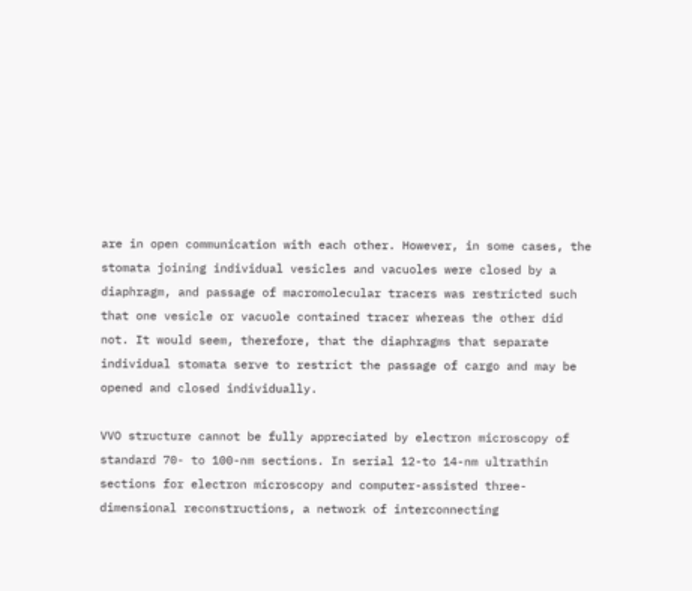are in open communication with each other. However, in some cases, the stomata joining individual vesicles and vacuoles were closed by a diaphragm, and passage of macromolecular tracers was restricted such that one vesicle or vacuole contained tracer whereas the other did not. It would seem, therefore, that the diaphragms that separate individual stomata serve to restrict the passage of cargo and may be opened and closed individually.

VVO structure cannot be fully appreciated by electron microscopy of standard 70- to 100-nm sections. In serial 12-to 14-nm ultrathin sections for electron microscopy and computer-assisted three-dimensional reconstructions, a network of interconnecting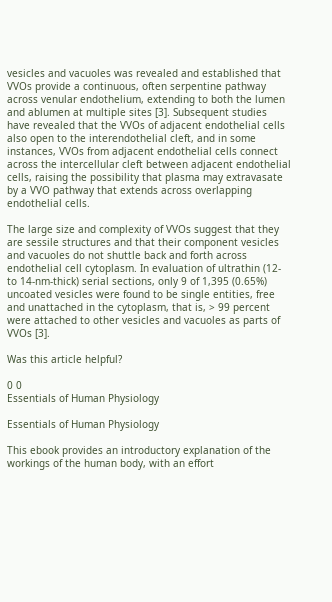vesicles and vacuoles was revealed and established that VVOs provide a continuous, often serpentine pathway across venular endothelium, extending to both the lumen and ablumen at multiple sites [3]. Subsequent studies have revealed that the VVOs of adjacent endothelial cells also open to the interendothelial cleft, and in some instances, VVOs from adjacent endothelial cells connect across the intercellular cleft between adjacent endothelial cells, raising the possibility that plasma may extravasate by a VVO pathway that extends across overlapping endothelial cells.

The large size and complexity of VVOs suggest that they are sessile structures and that their component vesicles and vacuoles do not shuttle back and forth across endothelial cell cytoplasm. In evaluation of ultrathin (12- to 14-nm-thick) serial sections, only 9 of 1,395 (0.65%) uncoated vesicles were found to be single entities, free and unattached in the cytoplasm, that is, > 99 percent were attached to other vesicles and vacuoles as parts of VVOs [3].

Was this article helpful?

0 0
Essentials of Human Physiology

Essentials of Human Physiology

This ebook provides an introductory explanation of the workings of the human body, with an effort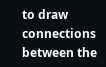to draw connections between the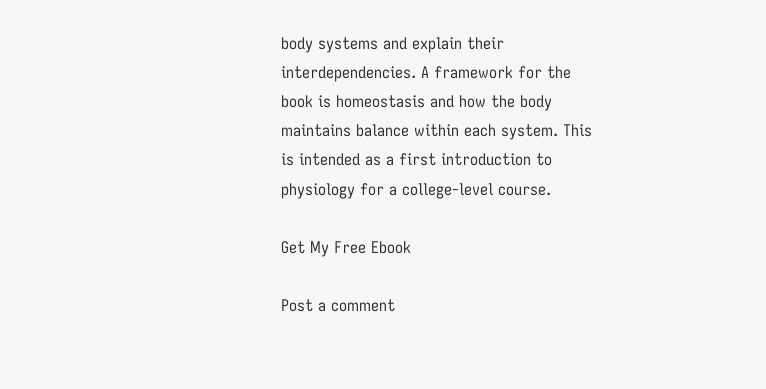body systems and explain their interdependencies. A framework for the book is homeostasis and how the body maintains balance within each system. This is intended as a first introduction to physiology for a college-level course.

Get My Free Ebook

Post a comment